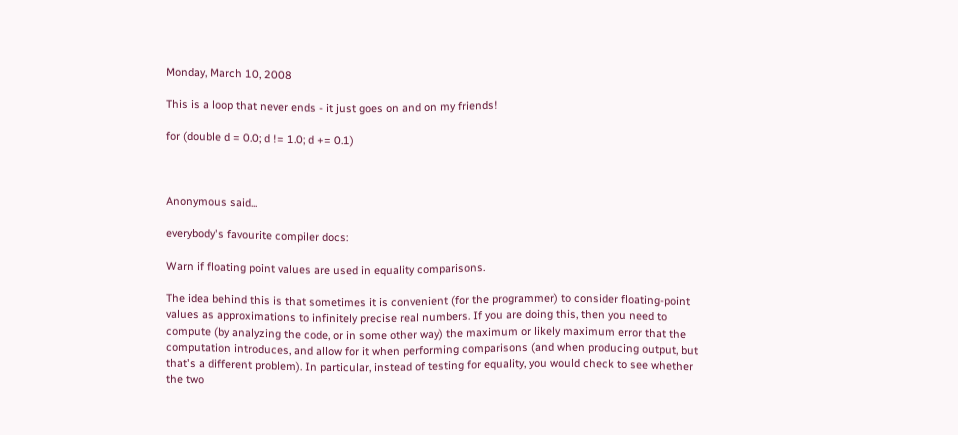Monday, March 10, 2008

This is a loop that never ends - it just goes on and on my friends!

for (double d = 0.0; d != 1.0; d += 0.1)



Anonymous said...

everybody's favourite compiler docs:

Warn if floating point values are used in equality comparisons.

The idea behind this is that sometimes it is convenient (for the programmer) to consider floating-point values as approximations to infinitely precise real numbers. If you are doing this, then you need to compute (by analyzing the code, or in some other way) the maximum or likely maximum error that the computation introduces, and allow for it when performing comparisons (and when producing output, but that's a different problem). In particular, instead of testing for equality, you would check to see whether the two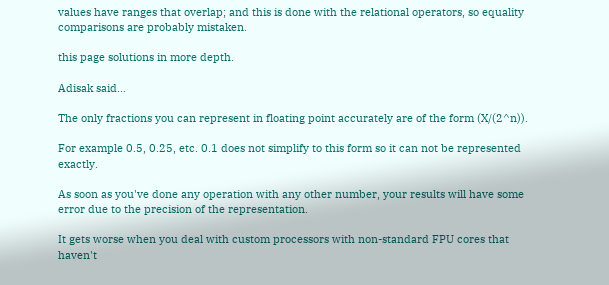values have ranges that overlap; and this is done with the relational operators, so equality comparisons are probably mistaken.

this page solutions in more depth.

Adisak said...

The only fractions you can represent in floating point accurately are of the form (X/(2^n)).

For example 0.5, 0.25, etc. 0.1 does not simplify to this form so it can not be represented exactly.

As soon as you've done any operation with any other number, your results will have some error due to the precision of the representation.

It gets worse when you deal with custom processors with non-standard FPU cores that haven't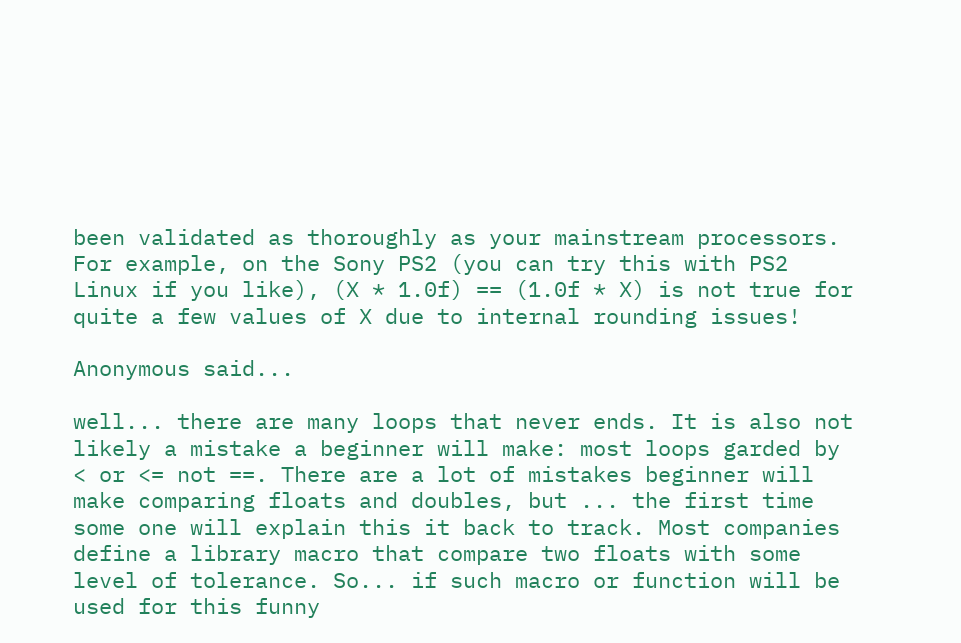been validated as thoroughly as your mainstream processors. For example, on the Sony PS2 (you can try this with PS2 Linux if you like), (X * 1.0f) == (1.0f * X) is not true for quite a few values of X due to internal rounding issues!

Anonymous said...

well... there are many loops that never ends. It is also not likely a mistake a beginner will make: most loops garded by < or <= not ==. There are a lot of mistakes beginner will make comparing floats and doubles, but ... the first time some one will explain this it back to track. Most companies define a library macro that compare two floats with some level of tolerance. So... if such macro or function will be used for this funny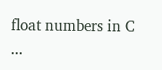float numbers in C ...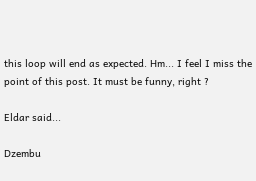this loop will end as expected. Hm... I feel I miss the point of this post. It must be funny, right ?

Eldar said...

Dzembu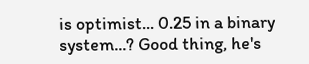is optimist... 0.25 in a binary system...? Good thing, he's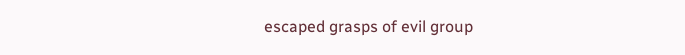escaped grasps of evil group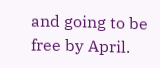and going to be free by April.